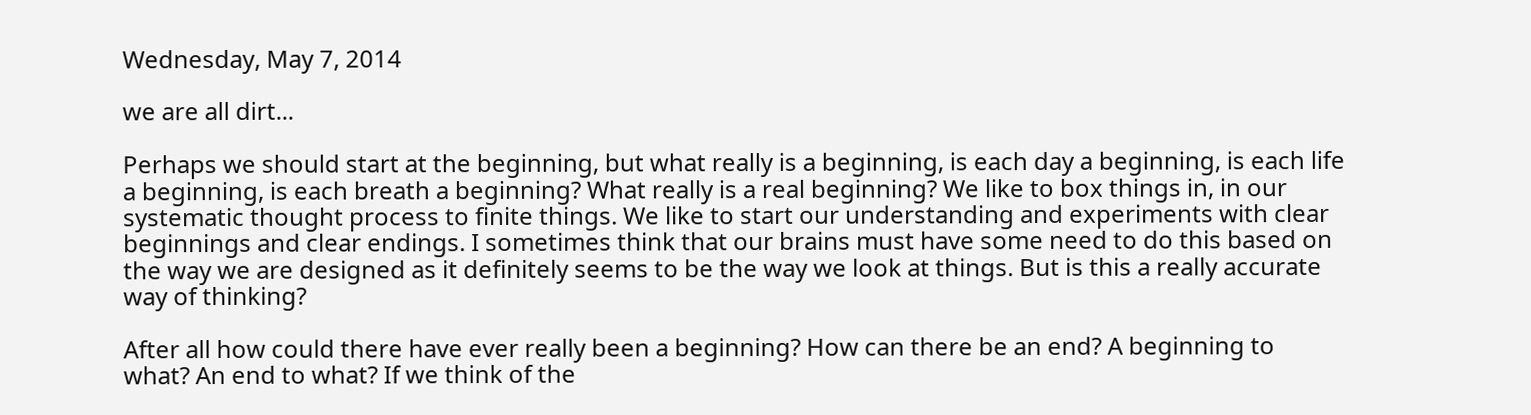Wednesday, May 7, 2014

we are all dirt...

Perhaps we should start at the beginning, but what really is a beginning, is each day a beginning, is each life a beginning, is each breath a beginning? What really is a real beginning? We like to box things in, in our systematic thought process to finite things. We like to start our understanding and experiments with clear beginnings and clear endings. I sometimes think that our brains must have some need to do this based on the way we are designed as it definitely seems to be the way we look at things. But is this a really accurate way of thinking?

After all how could there have ever really been a beginning? How can there be an end? A beginning to what? An end to what? If we think of the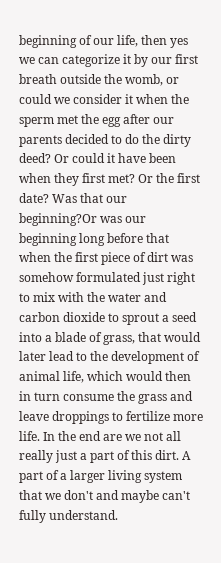beginning of our life, then yes we can categorize it by our first breath outside the womb, or could we consider it when the sperm met the egg after our parents decided to do the dirty deed? Or could it have been when they first met? Or the first date? Was that our beginning?Or was our beginning long before that when the first piece of dirt was somehow formulated just right to mix with the water and carbon dioxide to sprout a seed into a blade of grass, that would later lead to the development of animal life, which would then in turn consume the grass and leave droppings to fertilize more life. In the end are we not all really just a part of this dirt. A part of a larger living system that we don't and maybe can't fully understand.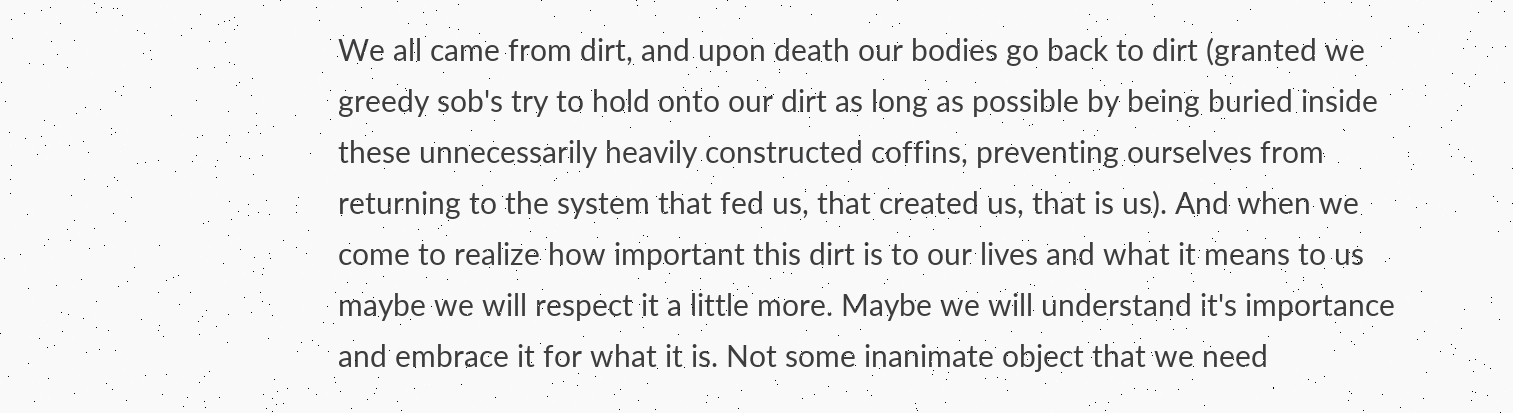We all came from dirt, and upon death our bodies go back to dirt (granted we greedy sob's try to hold onto our dirt as long as possible by being buried inside these unnecessarily heavily constructed coffins, preventing ourselves from returning to the system that fed us, that created us, that is us). And when we come to realize how important this dirt is to our lives and what it means to us maybe we will respect it a little more. Maybe we will understand it's importance and embrace it for what it is. Not some inanimate object that we need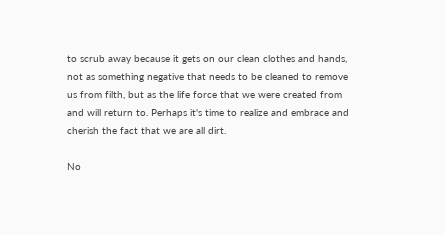to scrub away because it gets on our clean clothes and hands, not as something negative that needs to be cleaned to remove us from filth, but as the life force that we were created from and will return to. Perhaps it's time to realize and embrace and cherish the fact that we are all dirt.

No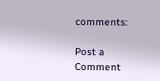comments:

Post a Comment